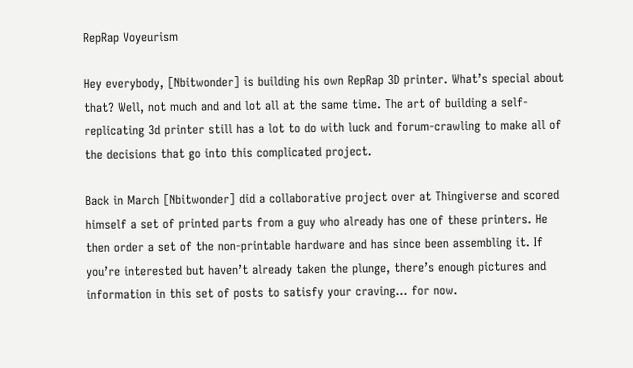RepRap Voyeurism

Hey everybody, [Nbitwonder] is building his own RepRap 3D printer. What’s special about that? Well, not much and and lot all at the same time. The art of building a self-replicating 3d printer still has a lot to do with luck and forum-crawling to make all of the decisions that go into this complicated project.

Back in March [Nbitwonder] did a collaborative project over at Thingiverse and scored himself a set of printed parts from a guy who already has one of these printers. He then order a set of the non-printable hardware and has since been assembling it. If you’re interested but haven’t already taken the plunge, there’s enough pictures and information in this set of posts to satisfy your craving… for now.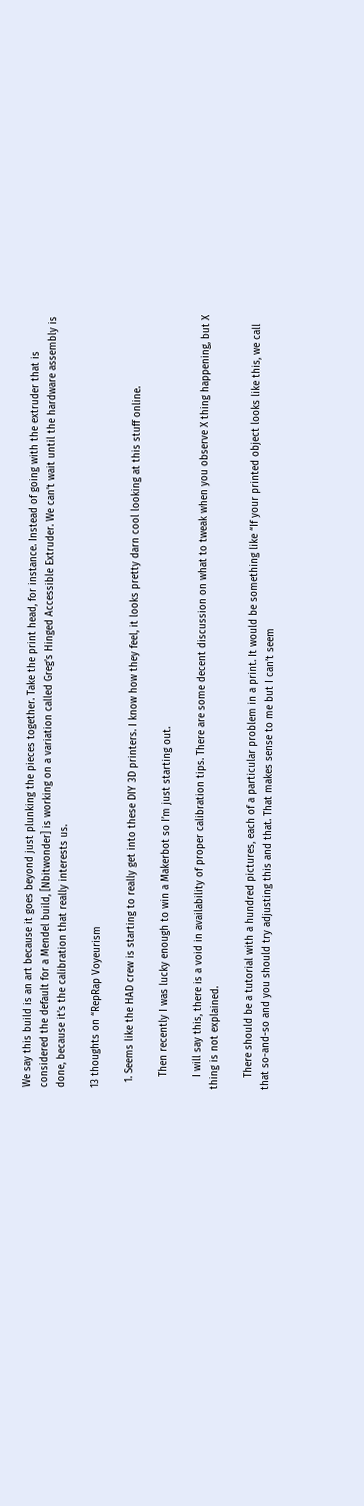We say this build is an art because it goes beyond just plunking the pieces together. Take the print head, for instance. Instead of going with the extruder that is considered the default for a Mendel build, [Nbitwonder] is working on a variation called Greg’s Hinged Accessible Extruder. We can’t wait until the hardware assembly is done, because it’s the calibration that really interests us.

13 thoughts on “RepRap Voyeurism

  1. Seems like the HAD crew is starting to really get into these DIY 3D printers. I know how they feel, it looks pretty darn cool looking at this stuff online.

    Then recently I was lucky enough to win a Makerbot so I’m just starting out.

    I will say this, there is a void in availability of proper calibration tips. There are some decent discussion on what to tweak when you observe X thing happening, but X thing is not explained.

    There should be a tutorial with a hundred pictures, each of a particular problem in a print. It would be something like “If your printed object looks like this, we call that so-and-so and you should try adjusting this and that. That makes sense to me but I can’t seem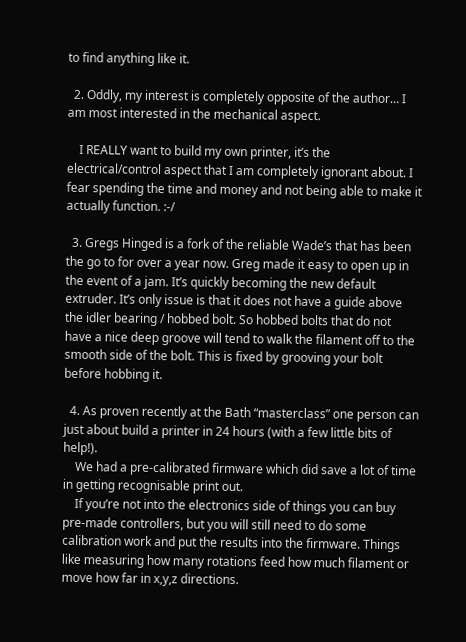to find anything like it.

  2. Oddly, my interest is completely opposite of the author… I am most interested in the mechanical aspect.

    I REALLY want to build my own printer, it’s the electrical/control aspect that I am completely ignorant about. I fear spending the time and money and not being able to make it actually function. :-/

  3. Gregs Hinged is a fork of the reliable Wade’s that has been the go to for over a year now. Greg made it easy to open up in the event of a jam. It’s quickly becoming the new default extruder. It’s only issue is that it does not have a guide above the idler bearing / hobbed bolt. So hobbed bolts that do not have a nice deep groove will tend to walk the filament off to the smooth side of the bolt. This is fixed by grooving your bolt before hobbing it.

  4. As proven recently at the Bath “masterclass” one person can just about build a printer in 24 hours (with a few little bits of help!).
    We had a pre-calibrated firmware which did save a lot of time in getting recognisable print out.
    If you’re not into the electronics side of things you can buy pre-made controllers, but you will still need to do some calibration work and put the results into the firmware. Things like measuring how many rotations feed how much filament or move how far in x,y,z directions.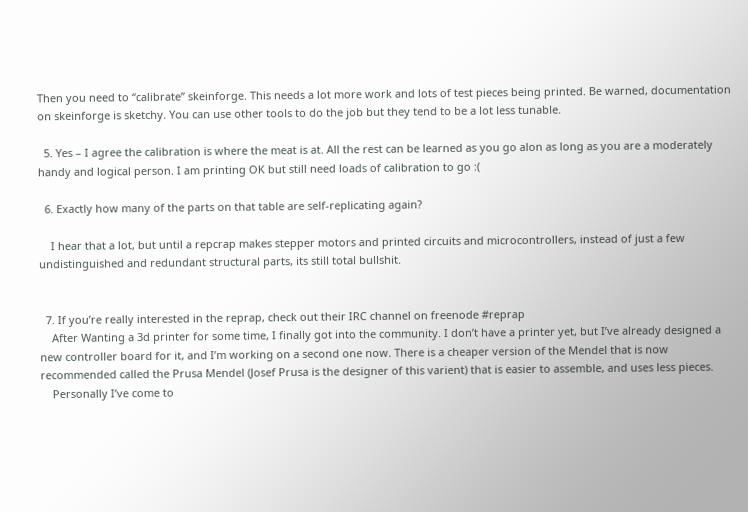Then you need to “calibrate” skeinforge. This needs a lot more work and lots of test pieces being printed. Be warned, documentation on skeinforge is sketchy. You can use other tools to do the job but they tend to be a lot less tunable.

  5. Yes – I agree the calibration is where the meat is at. All the rest can be learned as you go alon as long as you are a moderately handy and logical person. I am printing OK but still need loads of calibration to go :(

  6. Exactly how many of the parts on that table are self-replicating again?

    I hear that a lot, but until a repcrap makes stepper motors and printed circuits and microcontrollers, instead of just a few undistinguished and redundant structural parts, its still total bullshit.


  7. If you’re really interested in the reprap, check out their IRC channel on freenode #reprap
    After Wanting a 3d printer for some time, I finally got into the community. I don’t have a printer yet, but I’ve already designed a new controller board for it, and I’m working on a second one now. There is a cheaper version of the Mendel that is now recommended called the Prusa Mendel (Josef Prusa is the designer of this varient) that is easier to assemble, and uses less pieces.
    Personally I’ve come to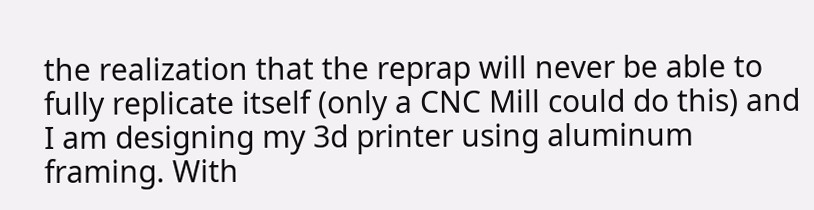the realization that the reprap will never be able to fully replicate itself (only a CNC Mill could do this) and I am designing my 3d printer using aluminum framing. With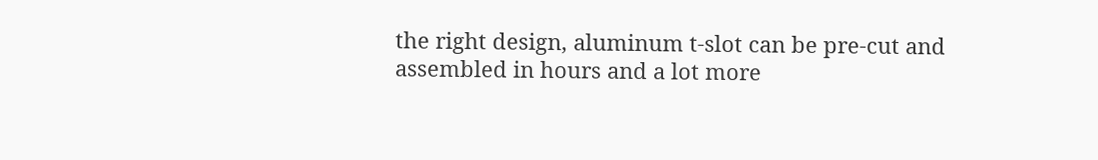the right design, aluminum t-slot can be pre-cut and assembled in hours and a lot more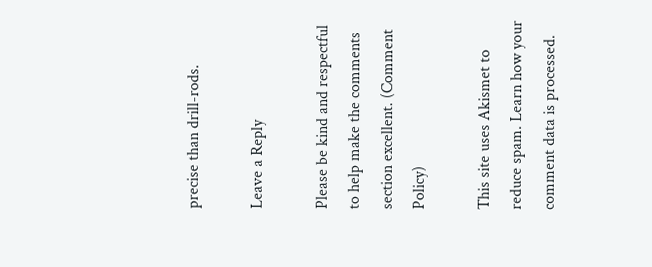precise than drill-rods.

Leave a Reply

Please be kind and respectful to help make the comments section excellent. (Comment Policy)

This site uses Akismet to reduce spam. Learn how your comment data is processed.